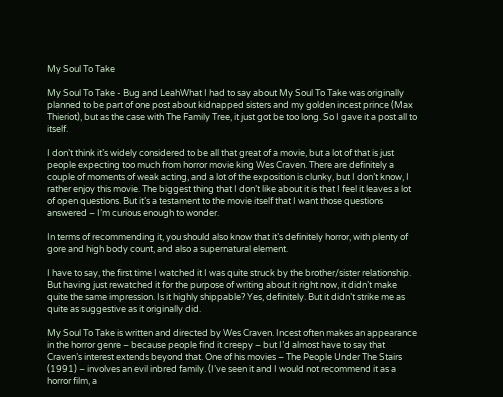My Soul To Take

My Soul To Take - Bug and LeahWhat I had to say about My Soul To Take was originally planned to be part of one post about kidnapped sisters and my golden incest prince (Max Thieriot), but as the case with The Family Tree, it just got be too long. So I gave it a post all to itself.

I don’t think it’s widely considered to be all that great of a movie, but a lot of that is just people expecting too much from horror movie king Wes Craven. There are definitely a couple of moments of weak acting, and a lot of the exposition is clunky, but I don’t know, I rather enjoy this movie. The biggest thing that I don’t like about it is that I feel it leaves a lot of open questions. But it’s a testament to the movie itself that I want those questions answered – I’m curious enough to wonder.

In terms of recommending it, you should also know that it’s definitely horror, with plenty of gore and high body count, and also a supernatural element.

I have to say, the first time I watched it I was quite struck by the brother/sister relationship.  But having just rewatched it for the purpose of writing about it right now, it didn’t make quite the same impression. Is it highly shippable? Yes, definitely. But it didn’t strike me as quite as suggestive as it originally did.

My Soul To Take is written and directed by Wes Craven. Incest often makes an appearance in the horror genre – because people find it creepy – but I’d almost have to say that Craven’s interest extends beyond that. One of his movies – The People Under The Stairs (1991) – involves an evil inbred family. (I’ve seen it and I would not recommend it as a horror film, a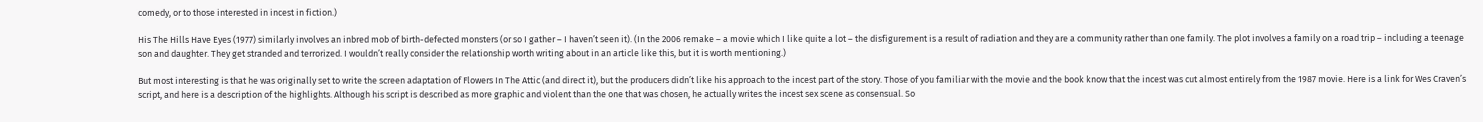comedy, or to those interested in incest in fiction.)

His The Hills Have Eyes (1977) similarly involves an inbred mob of birth-defected monsters (or so I gather – I haven’t seen it). (In the 2006 remake – a movie which I like quite a lot – the disfigurement is a result of radiation and they are a community rather than one family. The plot involves a family on a road trip – including a teenage son and daughter. They get stranded and terrorized. I wouldn’t really consider the relationship worth writing about in an article like this, but it is worth mentioning.)

But most interesting is that he was originally set to write the screen adaptation of Flowers In The Attic (and direct it), but the producers didn’t like his approach to the incest part of the story. Those of you familiar with the movie and the book know that the incest was cut almost entirely from the 1987 movie. Here is a link for Wes Craven’s script, and here is a description of the highlights. Although his script is described as more graphic and violent than the one that was chosen, he actually writes the incest sex scene as consensual. So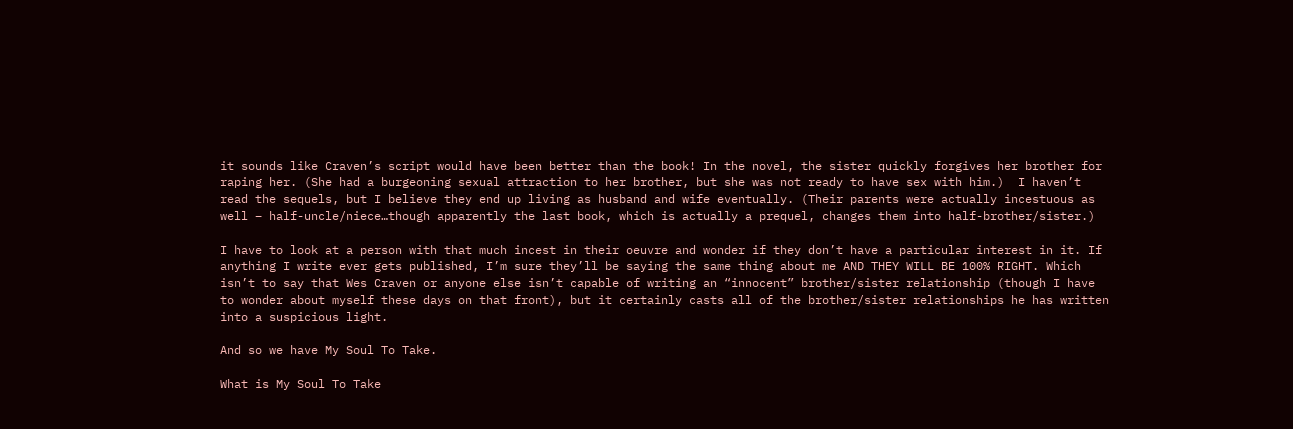it sounds like Craven’s script would have been better than the book! In the novel, the sister quickly forgives her brother for raping her. (She had a burgeoning sexual attraction to her brother, but she was not ready to have sex with him.)  I haven’t read the sequels, but I believe they end up living as husband and wife eventually. (Their parents were actually incestuous as well – half-uncle/niece…though apparently the last book, which is actually a prequel, changes them into half-brother/sister.)

I have to look at a person with that much incest in their oeuvre and wonder if they don’t have a particular interest in it. If anything I write ever gets published, I’m sure they’ll be saying the same thing about me AND THEY WILL BE 100% RIGHT. Which isn’t to say that Wes Craven or anyone else isn’t capable of writing an “innocent” brother/sister relationship (though I have to wonder about myself these days on that front), but it certainly casts all of the brother/sister relationships he has written into a suspicious light.

And so we have My Soul To Take.

What is My Soul To Take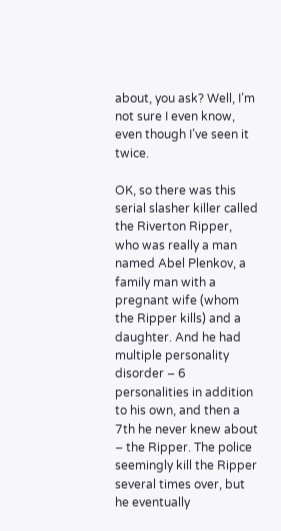about, you ask? Well, I’m not sure I even know, even though I’ve seen it twice.

OK, so there was this serial slasher killer called the Riverton Ripper, who was really a man named Abel Plenkov, a family man with a pregnant wife (whom the Ripper kills) and a daughter. And he had multiple personality disorder – 6 personalities in addition to his own, and then a 7th he never knew about – the Ripper. The police seemingly kill the Ripper several times over, but he eventually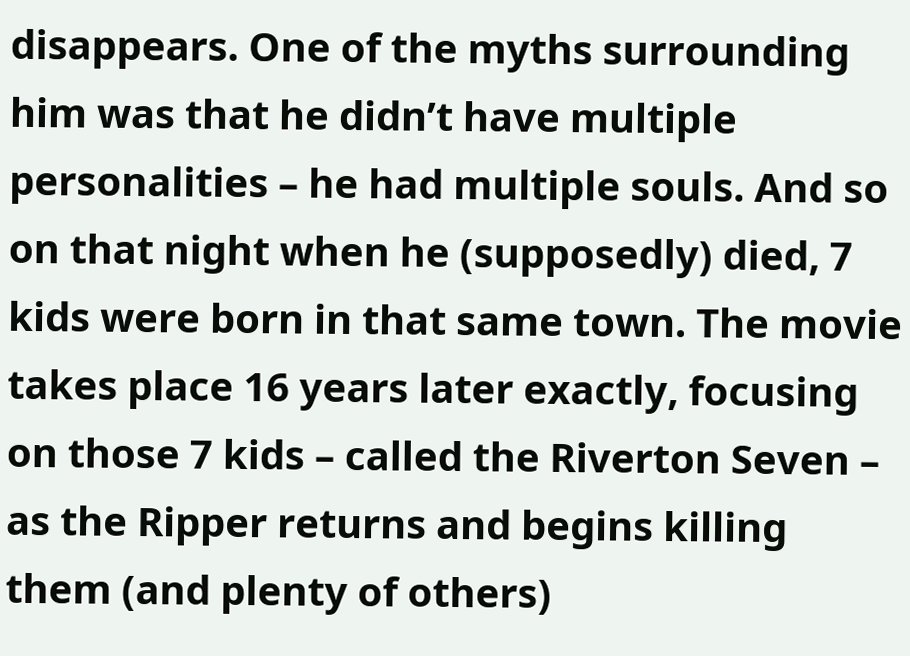disappears. One of the myths surrounding him was that he didn’t have multiple personalities – he had multiple souls. And so on that night when he (supposedly) died, 7 kids were born in that same town. The movie takes place 16 years later exactly, focusing on those 7 kids – called the Riverton Seven – as the Ripper returns and begins killing them (and plenty of others)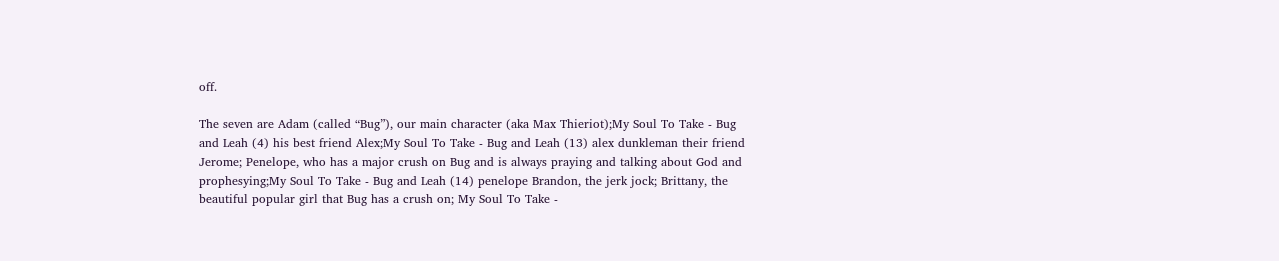off.

The seven are Adam (called “Bug”), our main character (aka Max Thieriot);My Soul To Take - Bug and Leah (4) his best friend Alex;My Soul To Take - Bug and Leah (13) alex dunkleman their friend Jerome; Penelope, who has a major crush on Bug and is always praying and talking about God and prophesying;My Soul To Take - Bug and Leah (14) penelope Brandon, the jerk jock; Brittany, the beautiful popular girl that Bug has a crush on; My Soul To Take -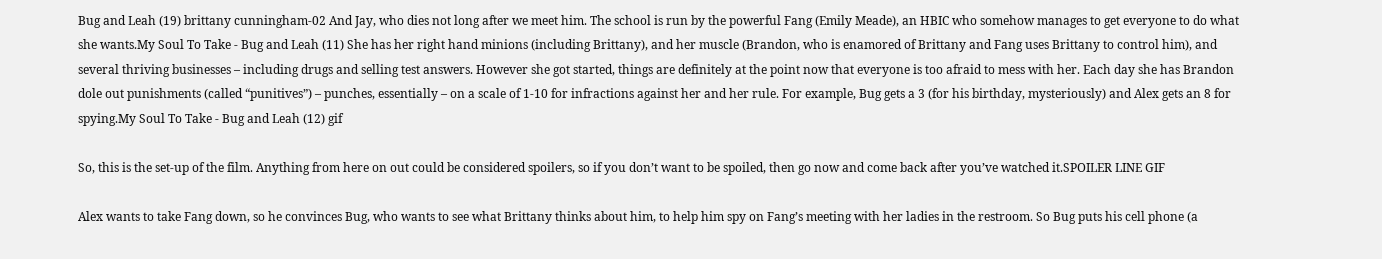Bug and Leah (19) brittany cunningham-02 And Jay, who dies not long after we meet him. The school is run by the powerful Fang (Emily Meade), an HBIC who somehow manages to get everyone to do what she wants.My Soul To Take - Bug and Leah (11) She has her right hand minions (including Brittany), and her muscle (Brandon, who is enamored of Brittany and Fang uses Brittany to control him), and several thriving businesses – including drugs and selling test answers. However she got started, things are definitely at the point now that everyone is too afraid to mess with her. Each day she has Brandon dole out punishments (called “punitives”) – punches, essentially – on a scale of 1-10 for infractions against her and her rule. For example, Bug gets a 3 (for his birthday, mysteriously) and Alex gets an 8 for spying.My Soul To Take - Bug and Leah (12) gif

So, this is the set-up of the film. Anything from here on out could be considered spoilers, so if you don’t want to be spoiled, then go now and come back after you’ve watched it.SPOILER LINE GIF

Alex wants to take Fang down, so he convinces Bug, who wants to see what Brittany thinks about him, to help him spy on Fang’s meeting with her ladies in the restroom. So Bug puts his cell phone (a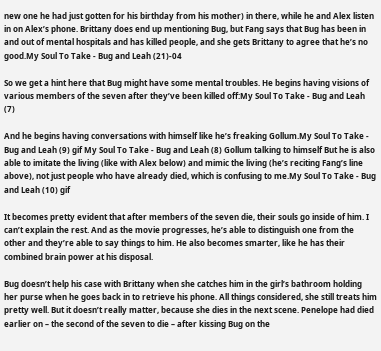new one he had just gotten for his birthday from his mother) in there, while he and Alex listen in on Alex’s phone. Brittany does end up mentioning Bug, but Fang says that Bug has been in and out of mental hospitals and has killed people, and she gets Brittany to agree that he’s no good.My Soul To Take - Bug and Leah (21)-04

So we get a hint here that Bug might have some mental troubles. He begins having visions of various members of the seven after they’ve been killed off:My Soul To Take - Bug and Leah (7)

And he begins having conversations with himself like he’s freaking Gollum.My Soul To Take - Bug and Leah (9) gif My Soul To Take - Bug and Leah (8) Gollum talking to himself But he is also able to imitate the living (like with Alex below) and mimic the living (he’s reciting Fang’s line above), not just people who have already died, which is confusing to me.My Soul To Take - Bug and Leah (10) gif

It becomes pretty evident that after members of the seven die, their souls go inside of him. I can’t explain the rest. And as the movie progresses, he’s able to distinguish one from the other and they’re able to say things to him. He also becomes smarter, like he has their combined brain power at his disposal.

Bug doesn’t help his case with Brittany when she catches him in the girl’s bathroom holding her purse when he goes back in to retrieve his phone. All things considered, she still treats him pretty well. But it doesn’t really matter, because she dies in the next scene. Penelope had died earlier on – the second of the seven to die – after kissing Bug on the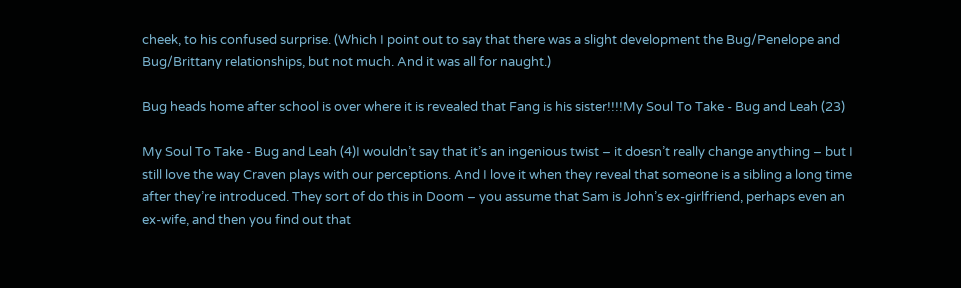cheek, to his confused surprise. (Which I point out to say that there was a slight development the Bug/Penelope and Bug/Brittany relationships, but not much. And it was all for naught.)

Bug heads home after school is over where it is revealed that Fang is his sister!!!!My Soul To Take - Bug and Leah (23)

My Soul To Take - Bug and Leah (4)I wouldn’t say that it’s an ingenious twist – it doesn’t really change anything – but I still love the way Craven plays with our perceptions. And I love it when they reveal that someone is a sibling a long time after they’re introduced. They sort of do this in Doom – you assume that Sam is John’s ex-girlfriend, perhaps even an ex-wife, and then you find out that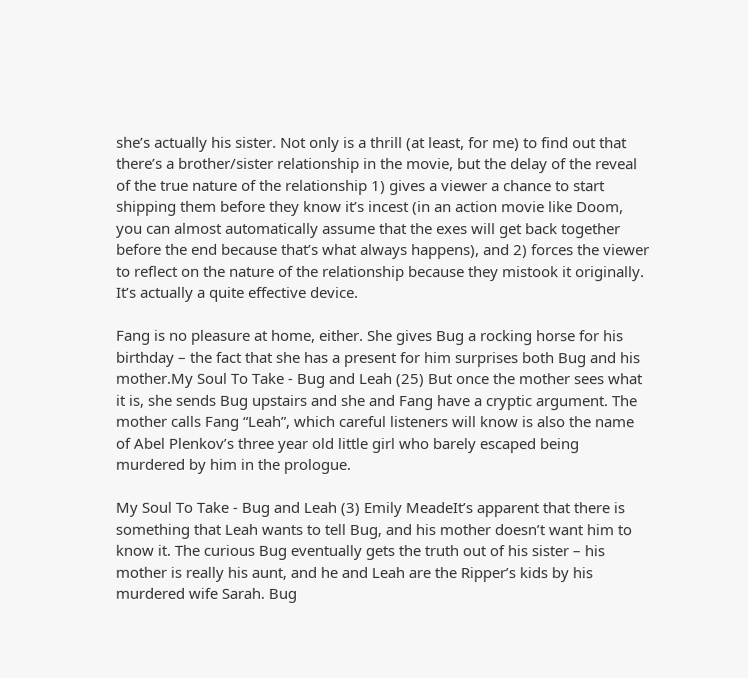she’s actually his sister. Not only is a thrill (at least, for me) to find out that there’s a brother/sister relationship in the movie, but the delay of the reveal of the true nature of the relationship 1) gives a viewer a chance to start shipping them before they know it’s incest (in an action movie like Doom, you can almost automatically assume that the exes will get back together before the end because that’s what always happens), and 2) forces the viewer to reflect on the nature of the relationship because they mistook it originally. It’s actually a quite effective device.

Fang is no pleasure at home, either. She gives Bug a rocking horse for his birthday – the fact that she has a present for him surprises both Bug and his mother.My Soul To Take - Bug and Leah (25) But once the mother sees what it is, she sends Bug upstairs and she and Fang have a cryptic argument. The mother calls Fang “Leah”, which careful listeners will know is also the name of Abel Plenkov’s three year old little girl who barely escaped being murdered by him in the prologue.

My Soul To Take - Bug and Leah (3) Emily MeadeIt’s apparent that there is something that Leah wants to tell Bug, and his mother doesn’t want him to know it. The curious Bug eventually gets the truth out of his sister – his mother is really his aunt, and he and Leah are the Ripper’s kids by his murdered wife Sarah. Bug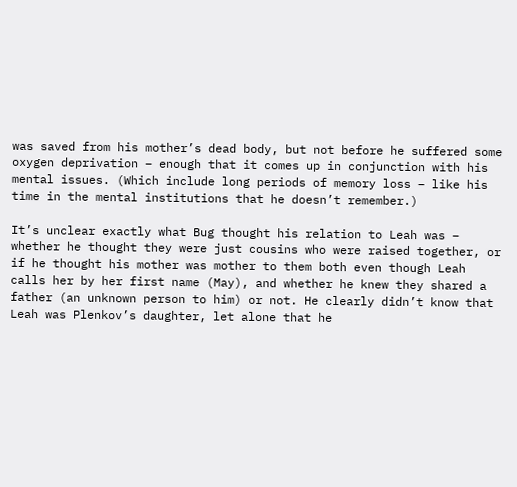was saved from his mother’s dead body, but not before he suffered some oxygen deprivation – enough that it comes up in conjunction with his mental issues. (Which include long periods of memory loss – like his time in the mental institutions that he doesn’t remember.)

It’s unclear exactly what Bug thought his relation to Leah was – whether he thought they were just cousins who were raised together, or if he thought his mother was mother to them both even though Leah calls her by her first name (May), and whether he knew they shared a father (an unknown person to him) or not. He clearly didn’t know that Leah was Plenkov’s daughter, let alone that he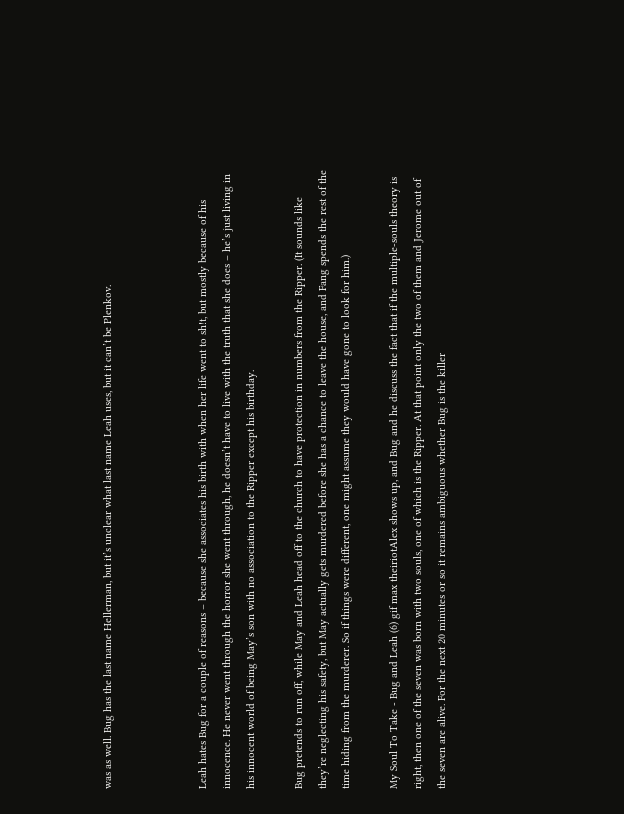was as well. Bug has the last name Hellerman, but it’s unclear what last name Leah uses, but it can’t be Plenkov.



Leah hates Bug for a couple of reasons – because she associates his birth with when her life went to sh!t, but mostly because of his innocence. He never went through the horror she went through, he doesn’t have to live with the truth that she does – he’s just living in his innocent world of being May’s son with no association to the Ripper except his birthday.

Bug pretends to run off, while May and Leah head off to the church to have protection in numbers from the Ripper. (It sounds like they’re neglecting his safety, but May actually gets murdered before she has a chance to leave the house, and Fang spends the rest of the time hiding from the murderer. So if things were different, one might assume they would have gone to look for him.)

My Soul To Take - Bug and Leah (6) gif max theiriotAlex shows up, and Bug and he discuss the fact that if the multiple-souls theory is right, then one of the seven was born with two souls, one of which is the Ripper. At that point only the two of them and Jerome out of the seven are alive. For the next 20 minutes or so it remains ambiguous whether Bug is the killer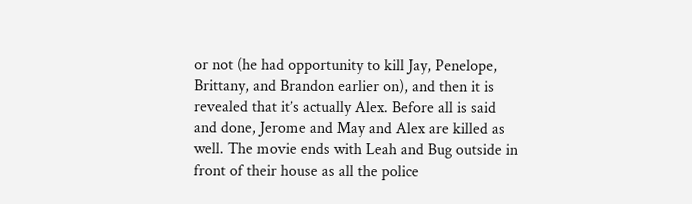or not (he had opportunity to kill Jay, Penelope, Brittany, and Brandon earlier on), and then it is revealed that it’s actually Alex. Before all is said and done, Jerome and May and Alex are killed as well. The movie ends with Leah and Bug outside in front of their house as all the police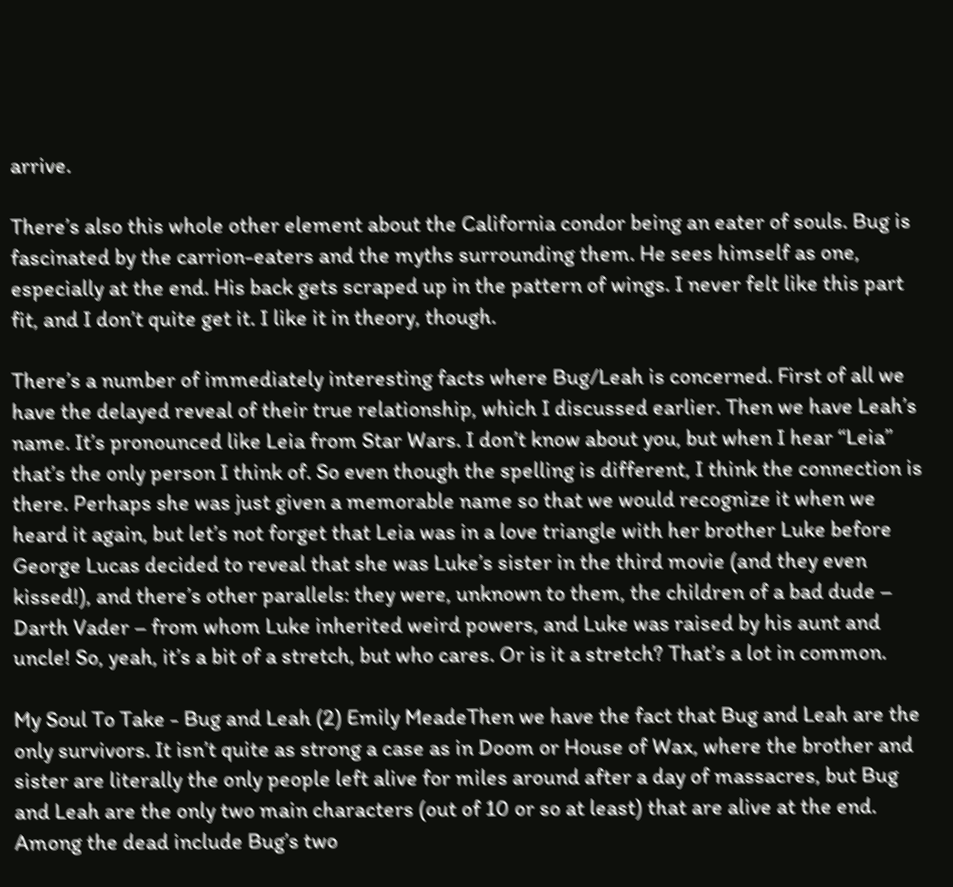arrive.

There’s also this whole other element about the California condor being an eater of souls. Bug is fascinated by the carrion-eaters and the myths surrounding them. He sees himself as one, especially at the end. His back gets scraped up in the pattern of wings. I never felt like this part fit, and I don’t quite get it. I like it in theory, though.

There’s a number of immediately interesting facts where Bug/Leah is concerned. First of all we have the delayed reveal of their true relationship, which I discussed earlier. Then we have Leah’s name. It’s pronounced like Leia from Star Wars. I don’t know about you, but when I hear “Leia” that’s the only person I think of. So even though the spelling is different, I think the connection is there. Perhaps she was just given a memorable name so that we would recognize it when we heard it again, but let’s not forget that Leia was in a love triangle with her brother Luke before George Lucas decided to reveal that she was Luke’s sister in the third movie (and they even kissed!), and there’s other parallels: they were, unknown to them, the children of a bad dude – Darth Vader – from whom Luke inherited weird powers, and Luke was raised by his aunt and uncle! So, yeah, it’s a bit of a stretch, but who cares. Or is it a stretch? That’s a lot in common.

My Soul To Take - Bug and Leah (2) Emily MeadeThen we have the fact that Bug and Leah are the only survivors. It isn’t quite as strong a case as in Doom or House of Wax, where the brother and sister are literally the only people left alive for miles around after a day of massacres, but Bug and Leah are the only two main characters (out of 10 or so at least) that are alive at the end. Among the dead include Bug’s two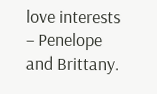love interests – Penelope and Brittany.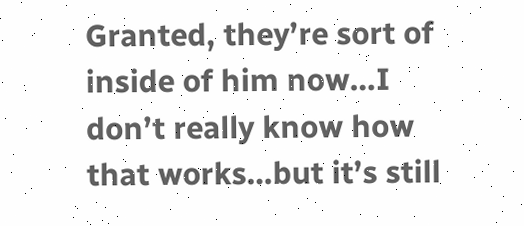Granted, they’re sort of inside of him now…I don’t really know how that works…but it’s still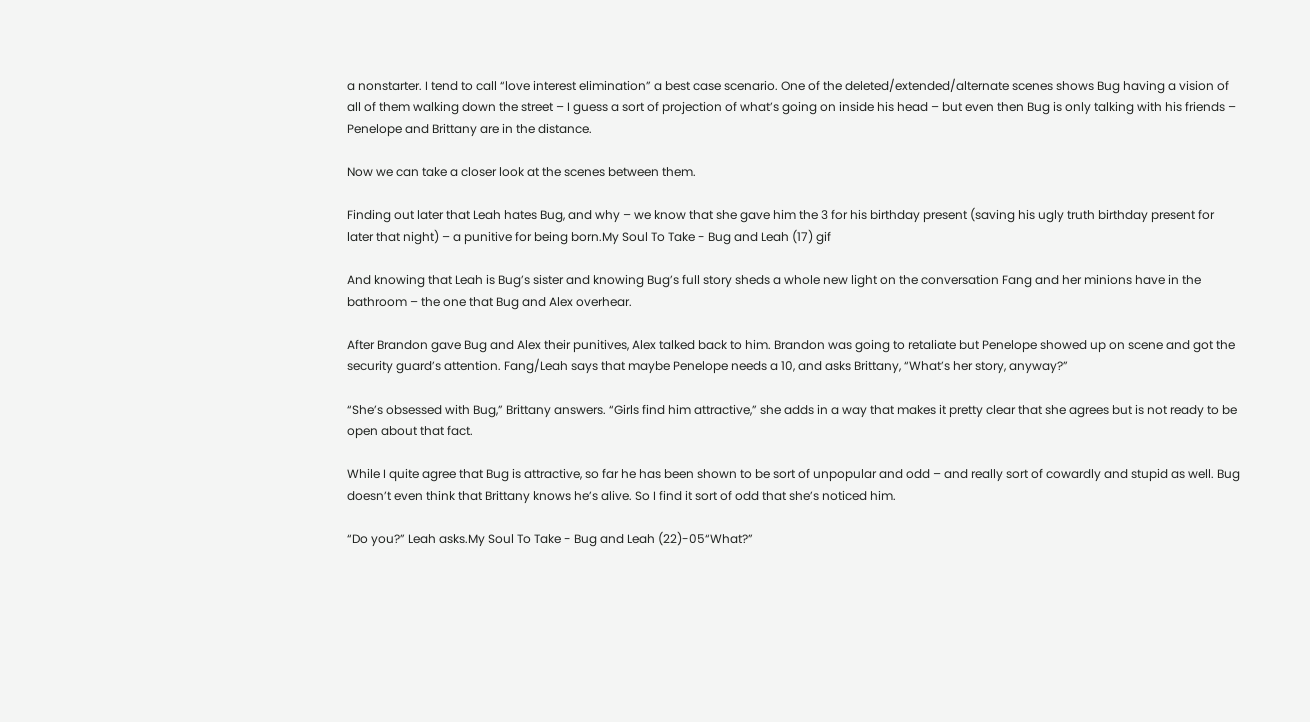a nonstarter. I tend to call “love interest elimination” a best case scenario. One of the deleted/extended/alternate scenes shows Bug having a vision of all of them walking down the street – I guess a sort of projection of what’s going on inside his head – but even then Bug is only talking with his friends – Penelope and Brittany are in the distance.

Now we can take a closer look at the scenes between them.

Finding out later that Leah hates Bug, and why – we know that she gave him the 3 for his birthday present (saving his ugly truth birthday present for later that night) – a punitive for being born.My Soul To Take - Bug and Leah (17) gif

And knowing that Leah is Bug’s sister and knowing Bug’s full story sheds a whole new light on the conversation Fang and her minions have in the bathroom – the one that Bug and Alex overhear.

After Brandon gave Bug and Alex their punitives, Alex talked back to him. Brandon was going to retaliate but Penelope showed up on scene and got the security guard’s attention. Fang/Leah says that maybe Penelope needs a 10, and asks Brittany, “What’s her story, anyway?”

“She’s obsessed with Bug,” Brittany answers. “Girls find him attractive,” she adds in a way that makes it pretty clear that she agrees but is not ready to be open about that fact.

While I quite agree that Bug is attractive, so far he has been shown to be sort of unpopular and odd – and really sort of cowardly and stupid as well. Bug doesn’t even think that Brittany knows he’s alive. So I find it sort of odd that she’s noticed him.

“Do you?” Leah asks.My Soul To Take - Bug and Leah (22)-05“What?”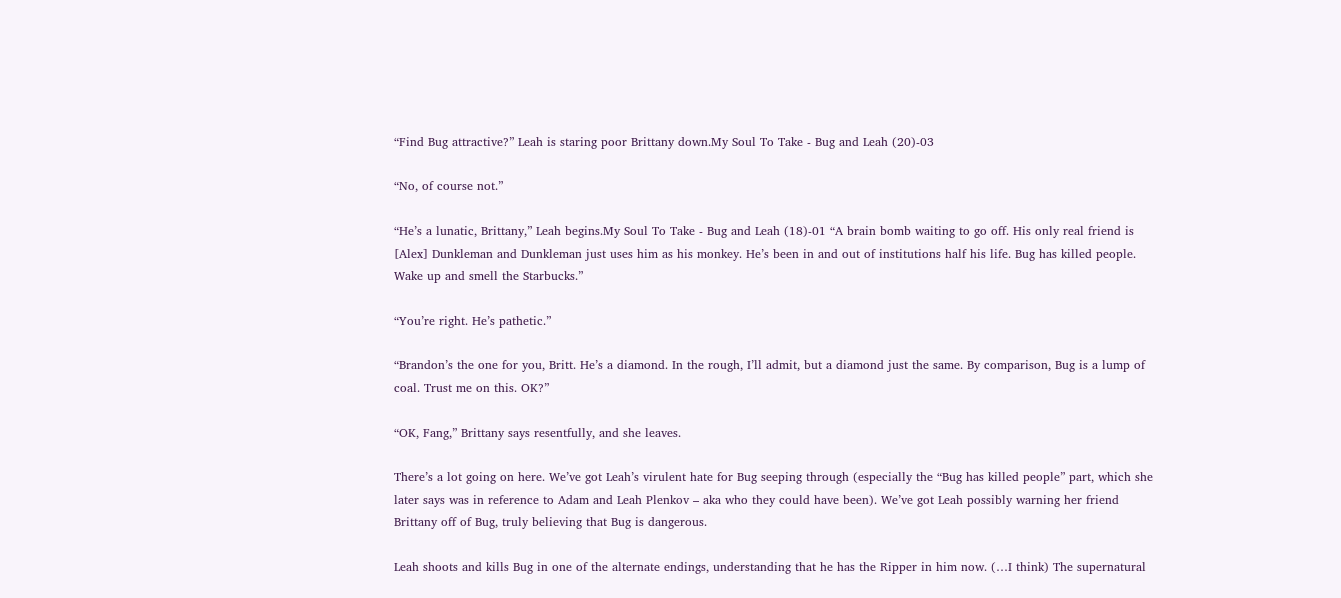“Find Bug attractive?” Leah is staring poor Brittany down.My Soul To Take - Bug and Leah (20)-03

“No, of course not.”

“He’s a lunatic, Brittany,” Leah begins.My Soul To Take - Bug and Leah (18)-01 “A brain bomb waiting to go off. His only real friend is [Alex] Dunkleman and Dunkleman just uses him as his monkey. He’s been in and out of institutions half his life. Bug has killed people. Wake up and smell the Starbucks.”

“You’re right. He’s pathetic.”

“Brandon’s the one for you, Britt. He’s a diamond. In the rough, I’ll admit, but a diamond just the same. By comparison, Bug is a lump of coal. Trust me on this. OK?”

“OK, Fang,” Brittany says resentfully, and she leaves.

There’s a lot going on here. We’ve got Leah’s virulent hate for Bug seeping through (especially the “Bug has killed people” part, which she later says was in reference to Adam and Leah Plenkov – aka who they could have been). We’ve got Leah possibly warning her friend Brittany off of Bug, truly believing that Bug is dangerous.

Leah shoots and kills Bug in one of the alternate endings, understanding that he has the Ripper in him now. (…I think) The supernatural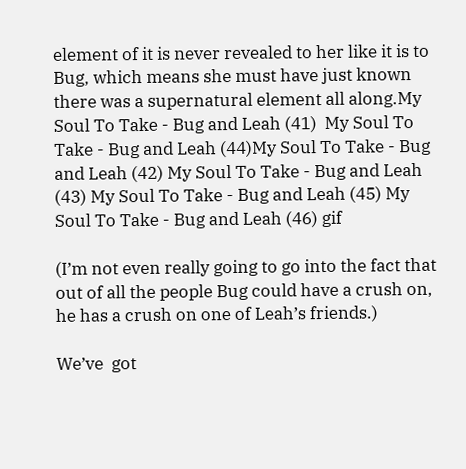element of it is never revealed to her like it is to Bug, which means she must have just known there was a supernatural element all along.My Soul To Take - Bug and Leah (41)  My Soul To Take - Bug and Leah (44)My Soul To Take - Bug and Leah (42) My Soul To Take - Bug and Leah (43) My Soul To Take - Bug and Leah (45) My Soul To Take - Bug and Leah (46) gif

(I’m not even really going to go into the fact that out of all the people Bug could have a crush on, he has a crush on one of Leah’s friends.)

We’ve  got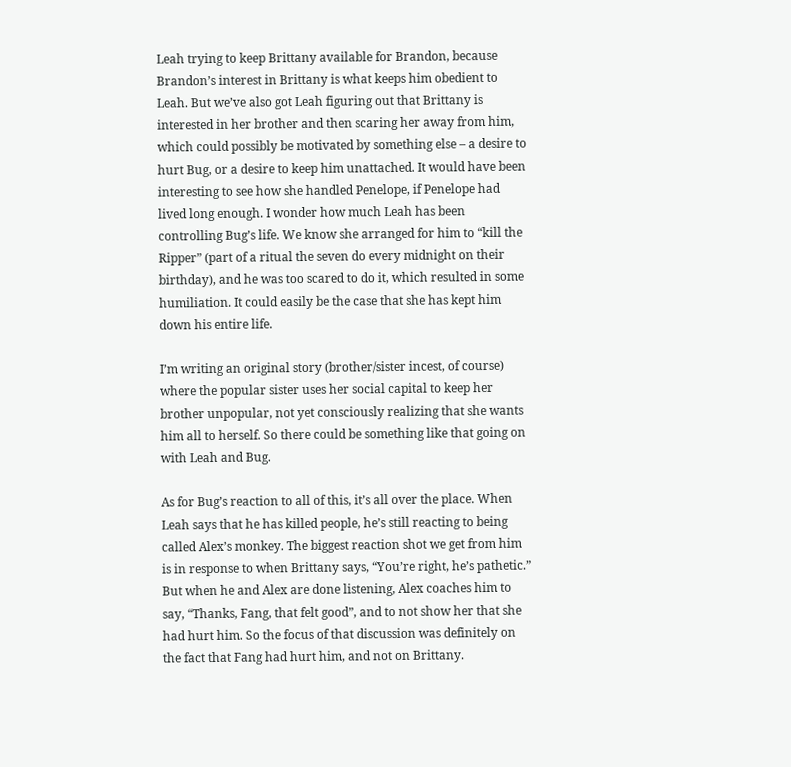Leah trying to keep Brittany available for Brandon, because Brandon’s interest in Brittany is what keeps him obedient to Leah. But we’ve also got Leah figuring out that Brittany is interested in her brother and then scaring her away from him, which could possibly be motivated by something else – a desire to hurt Bug, or a desire to keep him unattached. It would have been interesting to see how she handled Penelope, if Penelope had lived long enough. I wonder how much Leah has been controlling Bug’s life. We know she arranged for him to “kill the Ripper” (part of a ritual the seven do every midnight on their birthday), and he was too scared to do it, which resulted in some humiliation. It could easily be the case that she has kept him down his entire life.

I’m writing an original story (brother/sister incest, of course) where the popular sister uses her social capital to keep her brother unpopular, not yet consciously realizing that she wants him all to herself. So there could be something like that going on with Leah and Bug.

As for Bug’s reaction to all of this, it’s all over the place. When Leah says that he has killed people, he’s still reacting to being called Alex’s monkey. The biggest reaction shot we get from him is in response to when Brittany says, “You’re right, he’s pathetic.” But when he and Alex are done listening, Alex coaches him to say, “Thanks, Fang, that felt good”, and to not show her that she had hurt him. So the focus of that discussion was definitely on the fact that Fang had hurt him, and not on Brittany.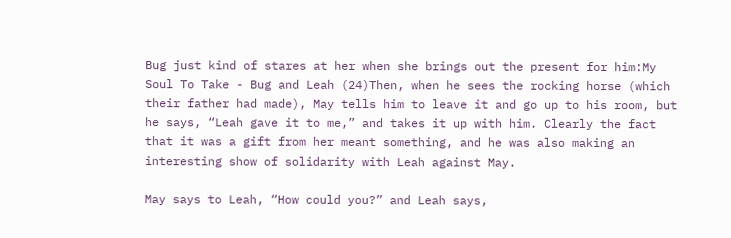Bug just kind of stares at her when she brings out the present for him:My Soul To Take - Bug and Leah (24)Then, when he sees the rocking horse (which their father had made), May tells him to leave it and go up to his room, but he says, “Leah gave it to me,” and takes it up with him. Clearly the fact that it was a gift from her meant something, and he was also making an interesting show of solidarity with Leah against May.

May says to Leah, “How could you?” and Leah says,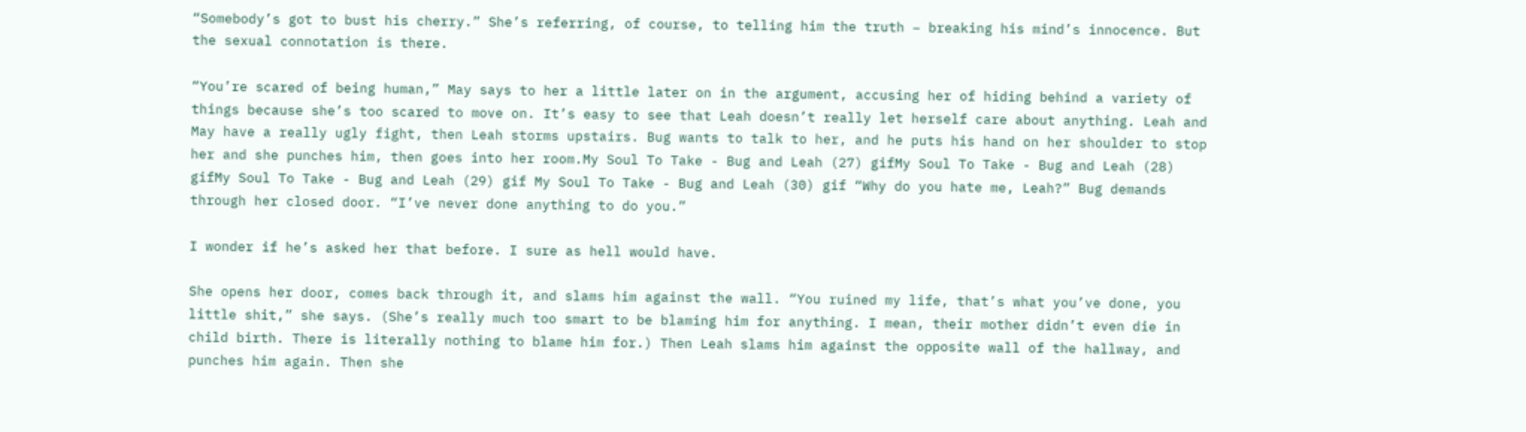“Somebody’s got to bust his cherry.” She’s referring, of course, to telling him the truth – breaking his mind’s innocence. But the sexual connotation is there.

“You’re scared of being human,” May says to her a little later on in the argument, accusing her of hiding behind a variety of things because she’s too scared to move on. It’s easy to see that Leah doesn’t really let herself care about anything. Leah and May have a really ugly fight, then Leah storms upstairs. Bug wants to talk to her, and he puts his hand on her shoulder to stop her and she punches him, then goes into her room.My Soul To Take - Bug and Leah (27) gifMy Soul To Take - Bug and Leah (28) gifMy Soul To Take - Bug and Leah (29) gif My Soul To Take - Bug and Leah (30) gif “Why do you hate me, Leah?” Bug demands through her closed door. “I’ve never done anything to do you.”

I wonder if he’s asked her that before. I sure as hell would have.

She opens her door, comes back through it, and slams him against the wall. “You ruined my life, that’s what you’ve done, you little shit,” she says. (She’s really much too smart to be blaming him for anything. I mean, their mother didn’t even die in child birth. There is literally nothing to blame him for.) Then Leah slams him against the opposite wall of the hallway, and punches him again. Then she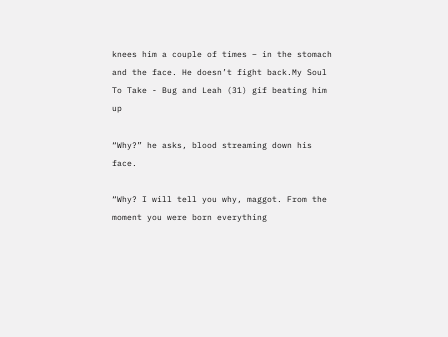knees him a couple of times – in the stomach and the face. He doesn’t fight back.My Soul To Take - Bug and Leah (31) gif beating him up

“Why?” he asks, blood streaming down his face.

“Why? I will tell you why, maggot. From the moment you were born everything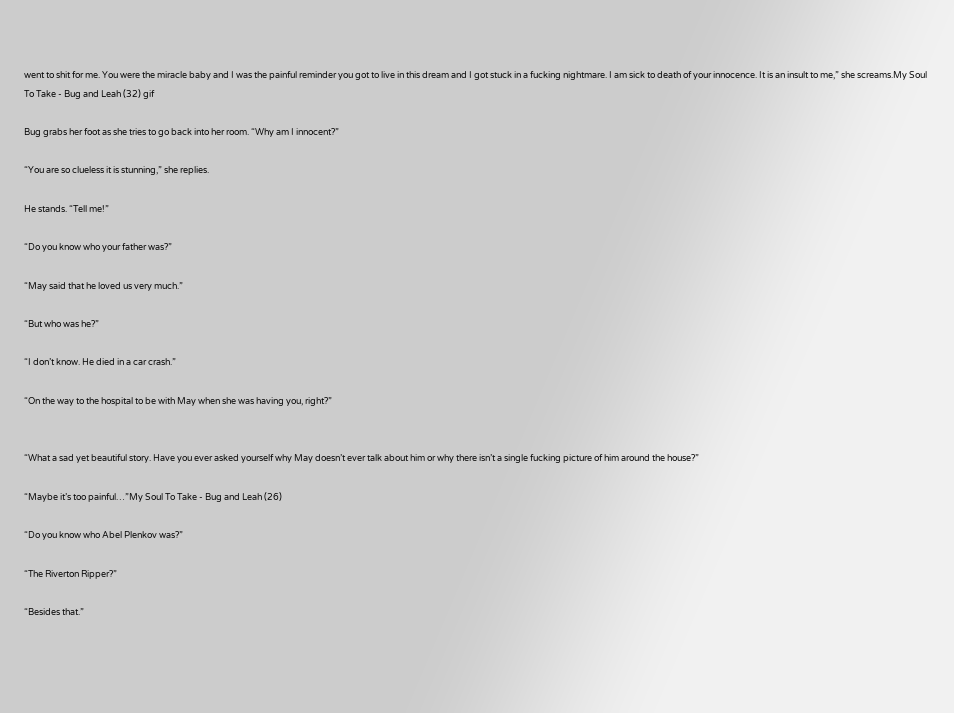went to shit for me. You were the miracle baby and I was the painful reminder you got to live in this dream and I got stuck in a fucking nightmare. I am sick to death of your innocence. It is an insult to me,” she screams.My Soul To Take - Bug and Leah (32) gif

Bug grabs her foot as she tries to go back into her room. “Why am I innocent?”

“You are so clueless it is stunning,” she replies.

He stands. “Tell me!”

“Do you know who your father was?”

“May said that he loved us very much.”

“But who was he?”

“I don’t know. He died in a car crash.”

“On the way to the hospital to be with May when she was having you, right?”


“What a sad yet beautiful story. Have you ever asked yourself why May doesn’t ever talk about him or why there isn’t a single fucking picture of him around the house?”

“Maybe it’s too painful…”My Soul To Take - Bug and Leah (26)

“Do you know who Abel Plenkov was?”

“The Riverton Ripper?”

“Besides that.”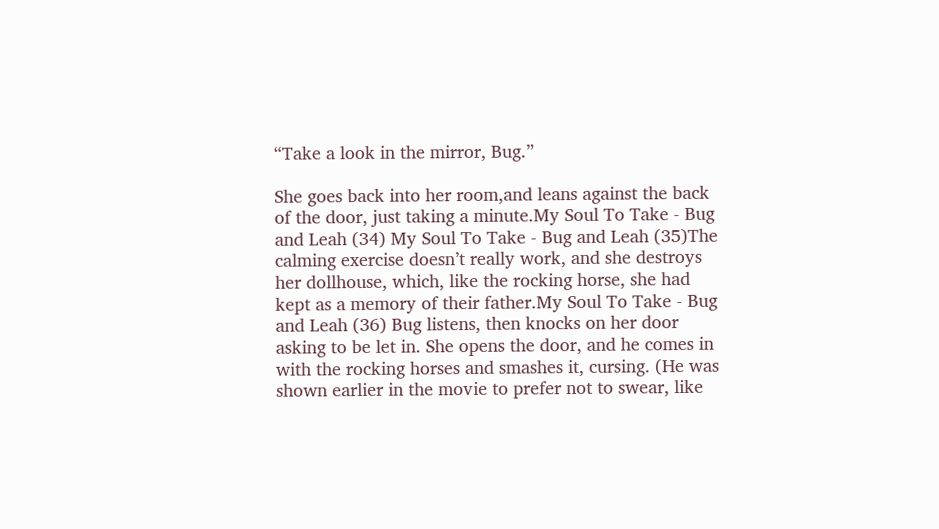“Take a look in the mirror, Bug.”

She goes back into her room,and leans against the back of the door, just taking a minute.My Soul To Take - Bug and Leah (34) My Soul To Take - Bug and Leah (35)The calming exercise doesn’t really work, and she destroys her dollhouse, which, like the rocking horse, she had kept as a memory of their father.My Soul To Take - Bug and Leah (36) Bug listens, then knocks on her door asking to be let in. She opens the door, and he comes in with the rocking horses and smashes it, cursing. (He was shown earlier in the movie to prefer not to swear, like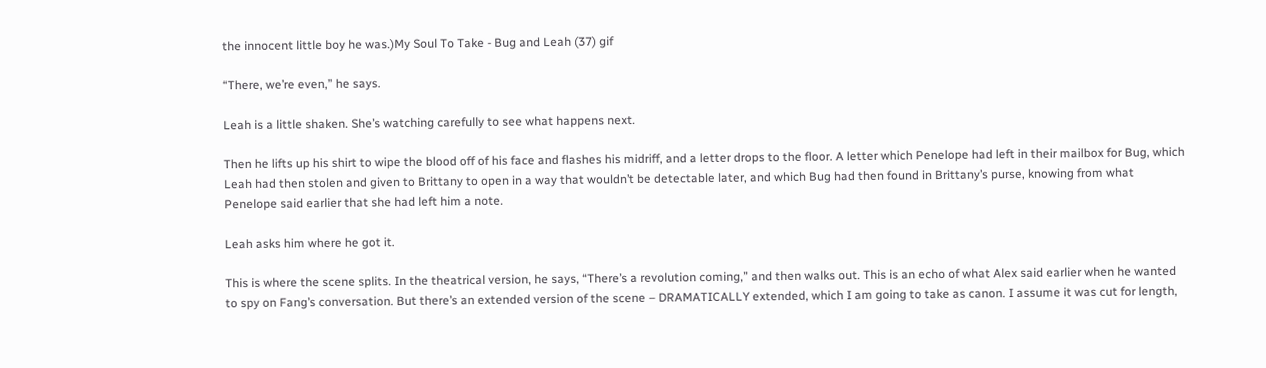the innocent little boy he was.)My Soul To Take - Bug and Leah (37) gif

“There, we’re even,” he says.

Leah is a little shaken. She’s watching carefully to see what happens next.

Then he lifts up his shirt to wipe the blood off of his face and flashes his midriff, and a letter drops to the floor. A letter which Penelope had left in their mailbox for Bug, which Leah had then stolen and given to Brittany to open in a way that wouldn’t be detectable later, and which Bug had then found in Brittany’s purse, knowing from what Penelope said earlier that she had left him a note.

Leah asks him where he got it.

This is where the scene splits. In the theatrical version, he says, “There’s a revolution coming,” and then walks out. This is an echo of what Alex said earlier when he wanted to spy on Fang’s conversation. But there’s an extended version of the scene – DRAMATICALLY extended, which I am going to take as canon. I assume it was cut for length,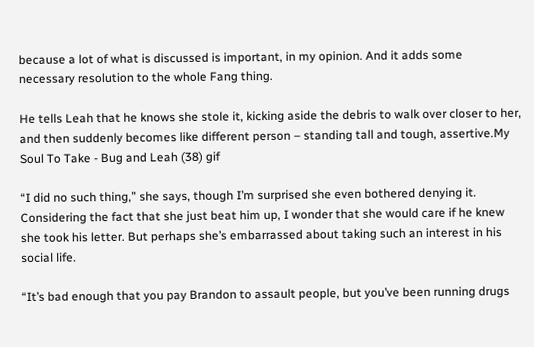because a lot of what is discussed is important, in my opinion. And it adds some necessary resolution to the whole Fang thing.

He tells Leah that he knows she stole it, kicking aside the debris to walk over closer to her, and then suddenly becomes like different person – standing tall and tough, assertive.My Soul To Take - Bug and Leah (38) gif

“I did no such thing,” she says, though I’m surprised she even bothered denying it. Considering the fact that she just beat him up, I wonder that she would care if he knew she took his letter. But perhaps she’s embarrassed about taking such an interest in his social life.

“It’s bad enough that you pay Brandon to assault people, but you’ve been running drugs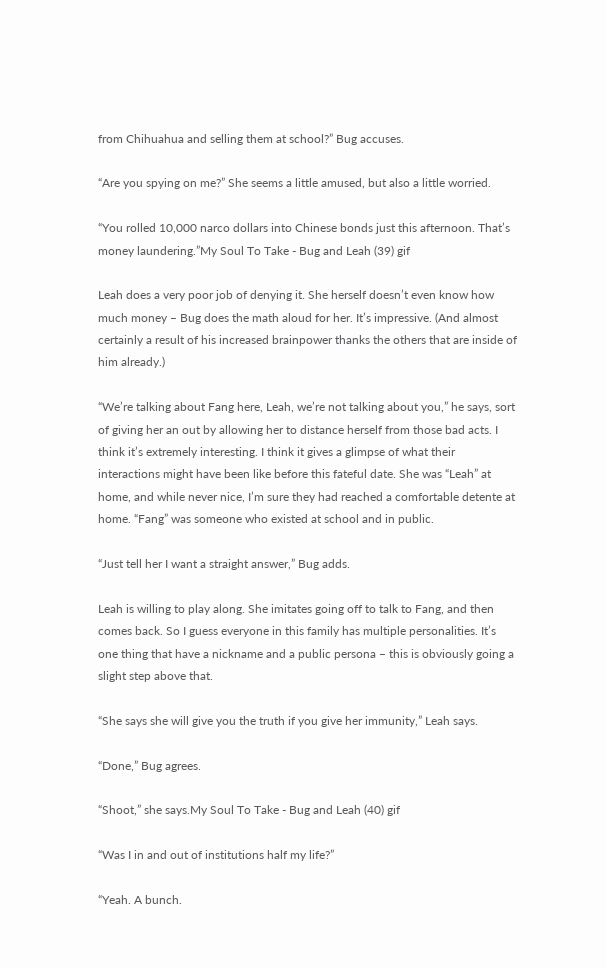from Chihuahua and selling them at school?” Bug accuses.

“Are you spying on me?” She seems a little amused, but also a little worried.

“You rolled 10,000 narco dollars into Chinese bonds just this afternoon. That’s money laundering.”My Soul To Take - Bug and Leah (39) gif

Leah does a very poor job of denying it. She herself doesn’t even know how much money – Bug does the math aloud for her. It’s impressive. (And almost certainly a result of his increased brainpower thanks the others that are inside of him already.)

“We’re talking about Fang here, Leah, we’re not talking about you,” he says, sort of giving her an out by allowing her to distance herself from those bad acts. I think it’s extremely interesting. I think it gives a glimpse of what their interactions might have been like before this fateful date. She was “Leah” at home, and while never nice, I’m sure they had reached a comfortable detente at home. “Fang” was someone who existed at school and in public.

“Just tell her I want a straight answer,” Bug adds.

Leah is willing to play along. She imitates going off to talk to Fang, and then comes back. So I guess everyone in this family has multiple personalities. It’s one thing that have a nickname and a public persona – this is obviously going a slight step above that.

“She says she will give you the truth if you give her immunity,” Leah says.

“Done,” Bug agrees.

“Shoot,” she says.My Soul To Take - Bug and Leah (40) gif

“Was I in and out of institutions half my life?”

“Yeah. A bunch.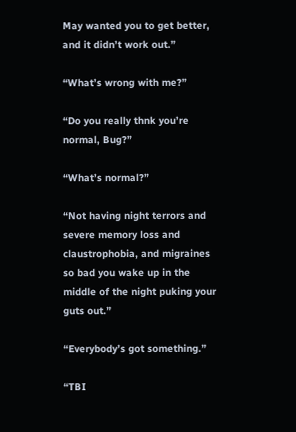May wanted you to get better, and it didn’t work out.”

“What’s wrong with me?”

“Do you really thnk you’re normal, Bug?”

“What’s normal?”

“Not having night terrors and severe memory loss and claustrophobia, and migraines so bad you wake up in the middle of the night puking your guts out.”

“Everybody’s got something.”

“TBI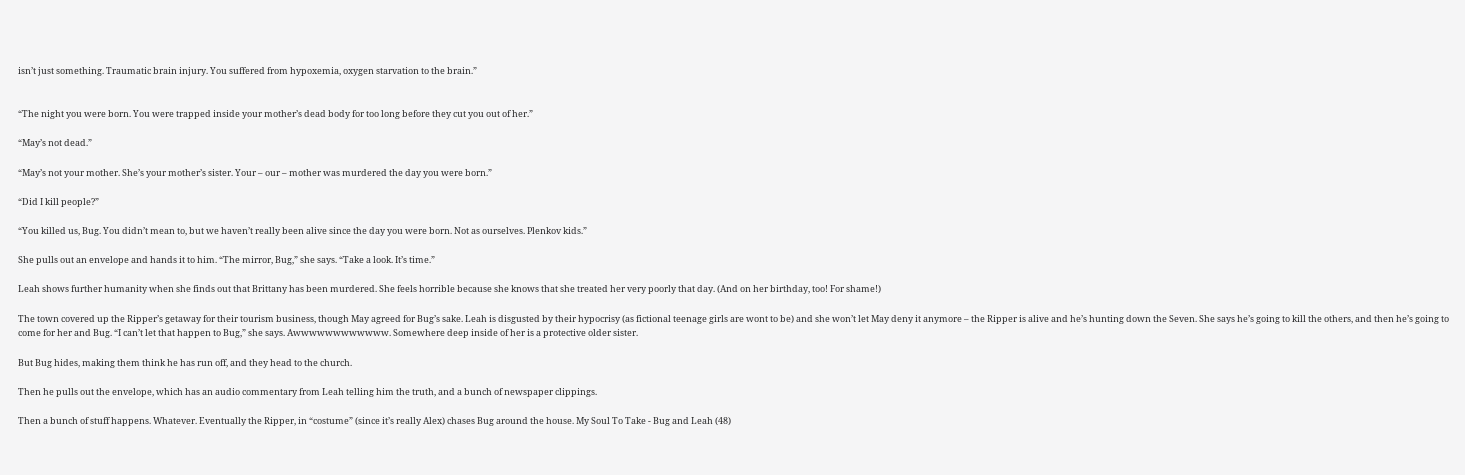isn’t just something. Traumatic brain injury. You suffered from hypoxemia, oxygen starvation to the brain.”


“The night you were born. You were trapped inside your mother’s dead body for too long before they cut you out of her.”

“May’s not dead.”

“May’s not your mother. She’s your mother’s sister. Your – our – mother was murdered the day you were born.”

“Did I kill people?”

“You killed us, Bug. You didn’t mean to, but we haven’t really been alive since the day you were born. Not as ourselves. Plenkov kids.”

She pulls out an envelope and hands it to him. “The mirror, Bug,” she says. “Take a look. It’s time.”

Leah shows further humanity when she finds out that Brittany has been murdered. She feels horrible because she knows that she treated her very poorly that day. (And on her birthday, too! For shame!)

The town covered up the Ripper’s getaway for their tourism business, though May agreed for Bug’s sake. Leah is disgusted by their hypocrisy (as fictional teenage girls are wont to be) and she won’t let May deny it anymore – the Ripper is alive and he’s hunting down the Seven. She says he’s going to kill the others, and then he’s going to come for her and Bug. “I can’t let that happen to Bug,” she says. Awwwwwwwwwwww. Somewhere deep inside of her is a protective older sister.

But Bug hides, making them think he has run off, and they head to the church.

Then he pulls out the envelope, which has an audio commentary from Leah telling him the truth, and a bunch of newspaper clippings.

Then a bunch of stuff happens. Whatever. Eventually the Ripper, in “costume” (since it’s really Alex) chases Bug around the house. My Soul To Take - Bug and Leah (48)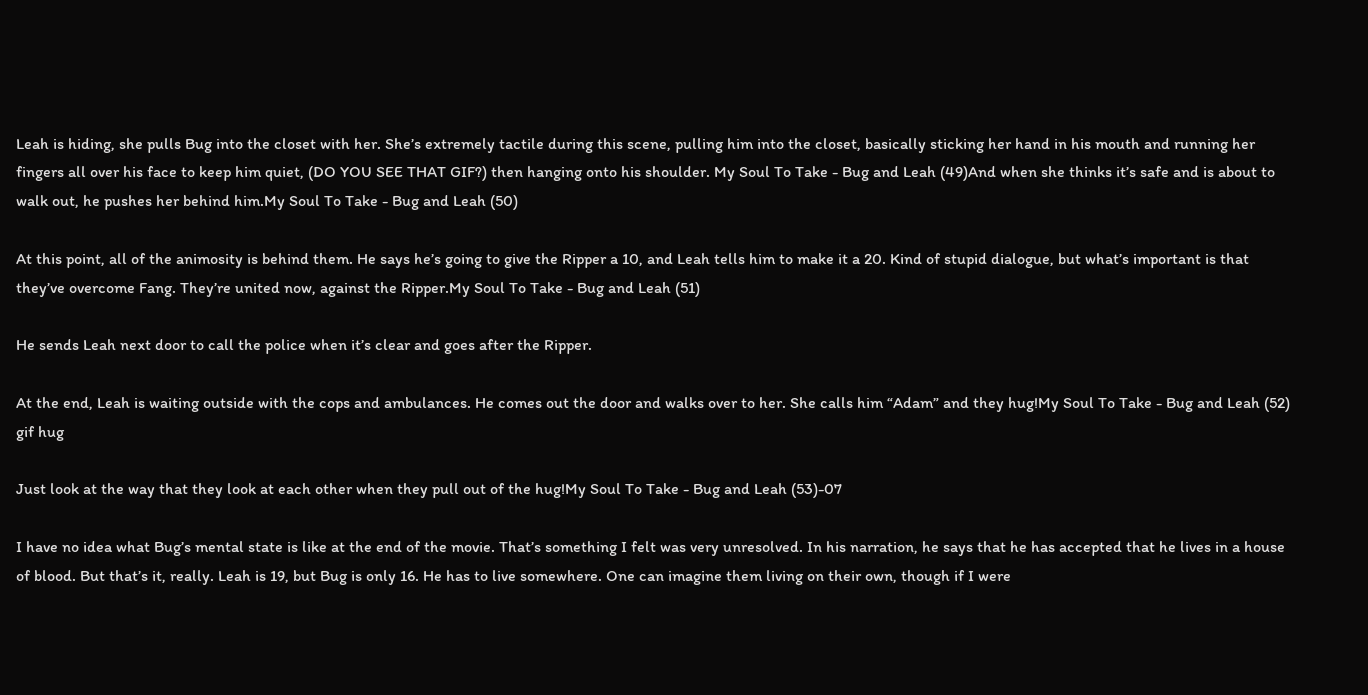Leah is hiding, she pulls Bug into the closet with her. She’s extremely tactile during this scene, pulling him into the closet, basically sticking her hand in his mouth and running her fingers all over his face to keep him quiet, (DO YOU SEE THAT GIF?) then hanging onto his shoulder. My Soul To Take - Bug and Leah (49)And when she thinks it’s safe and is about to walk out, he pushes her behind him.My Soul To Take - Bug and Leah (50)

At this point, all of the animosity is behind them. He says he’s going to give the Ripper a 10, and Leah tells him to make it a 20. Kind of stupid dialogue, but what’s important is that they’ve overcome Fang. They’re united now, against the Ripper.My Soul To Take - Bug and Leah (51)

He sends Leah next door to call the police when it’s clear and goes after the Ripper.

At the end, Leah is waiting outside with the cops and ambulances. He comes out the door and walks over to her. She calls him “Adam” and they hug!My Soul To Take - Bug and Leah (52) gif hug

Just look at the way that they look at each other when they pull out of the hug!My Soul To Take - Bug and Leah (53)-07

I have no idea what Bug’s mental state is like at the end of the movie. That’s something I felt was very unresolved. In his narration, he says that he has accepted that he lives in a house of blood. But that’s it, really. Leah is 19, but Bug is only 16. He has to live somewhere. One can imagine them living on their own, though if I were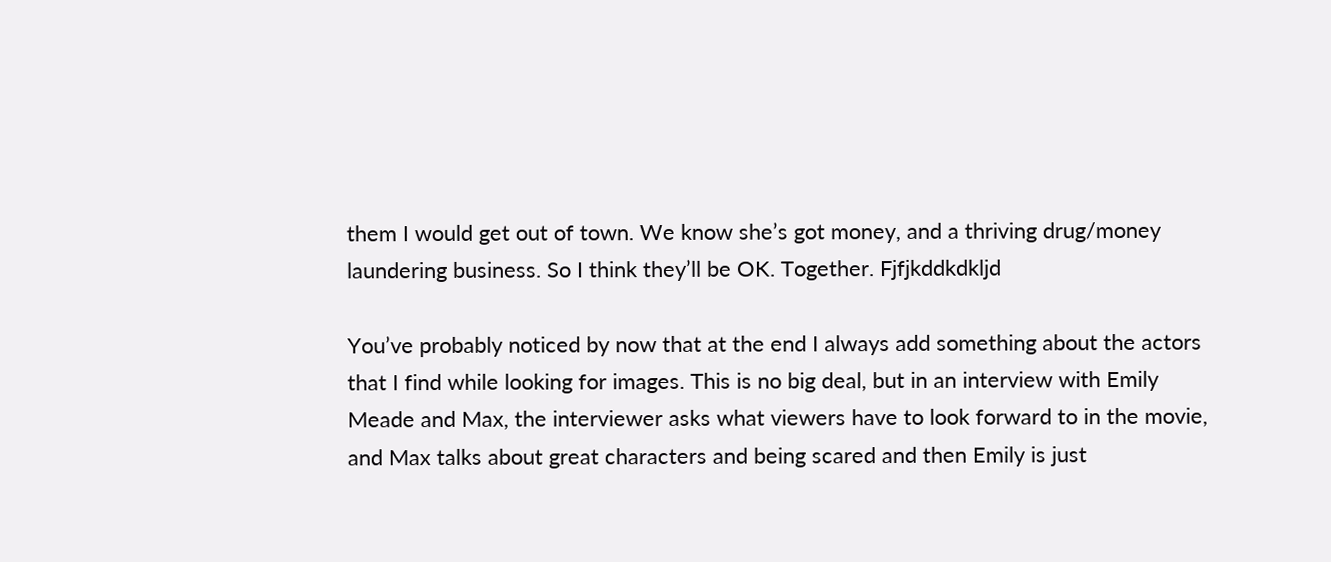them I would get out of town. We know she’s got money, and a thriving drug/money laundering business. So I think they’ll be OK. Together. Fjfjkddkdkljd

You’ve probably noticed by now that at the end I always add something about the actors that I find while looking for images. This is no big deal, but in an interview with Emily Meade and Max, the interviewer asks what viewers have to look forward to in the movie, and Max talks about great characters and being scared and then Emily is just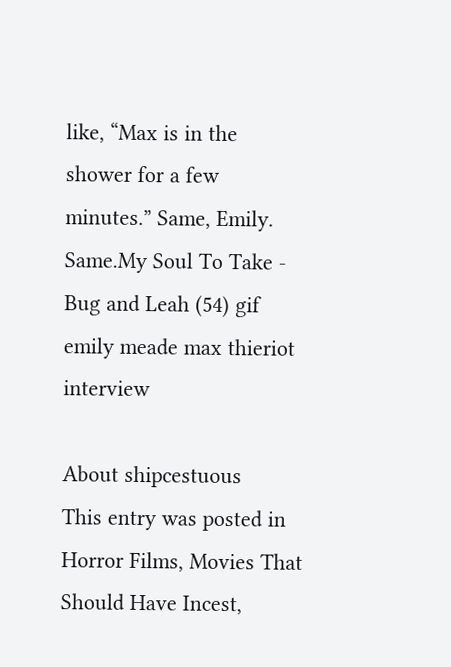like, “Max is in the shower for a few minutes.” Same, Emily. Same.My Soul To Take - Bug and Leah (54) gif emily meade max thieriot interview

About shipcestuous
This entry was posted in Horror Films, Movies That Should Have Incest,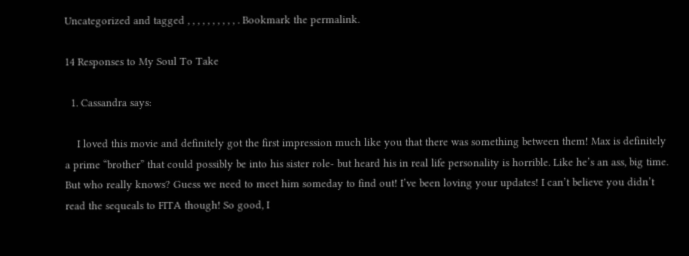Uncategorized and tagged , , , , , , , , , , . Bookmark the permalink.

14 Responses to My Soul To Take

  1. Cassandra says:

    I loved this movie and definitely got the first impression much like you that there was something between them! Max is definitely a prime “brother” that could possibly be into his sister role- but heard his in real life personality is horrible. Like he’s an ass, big time. But who really knows? Guess we need to meet him someday to find out! I’ve been loving your updates! I can’t believe you didn’t read the sequeals to FITA though! So good, I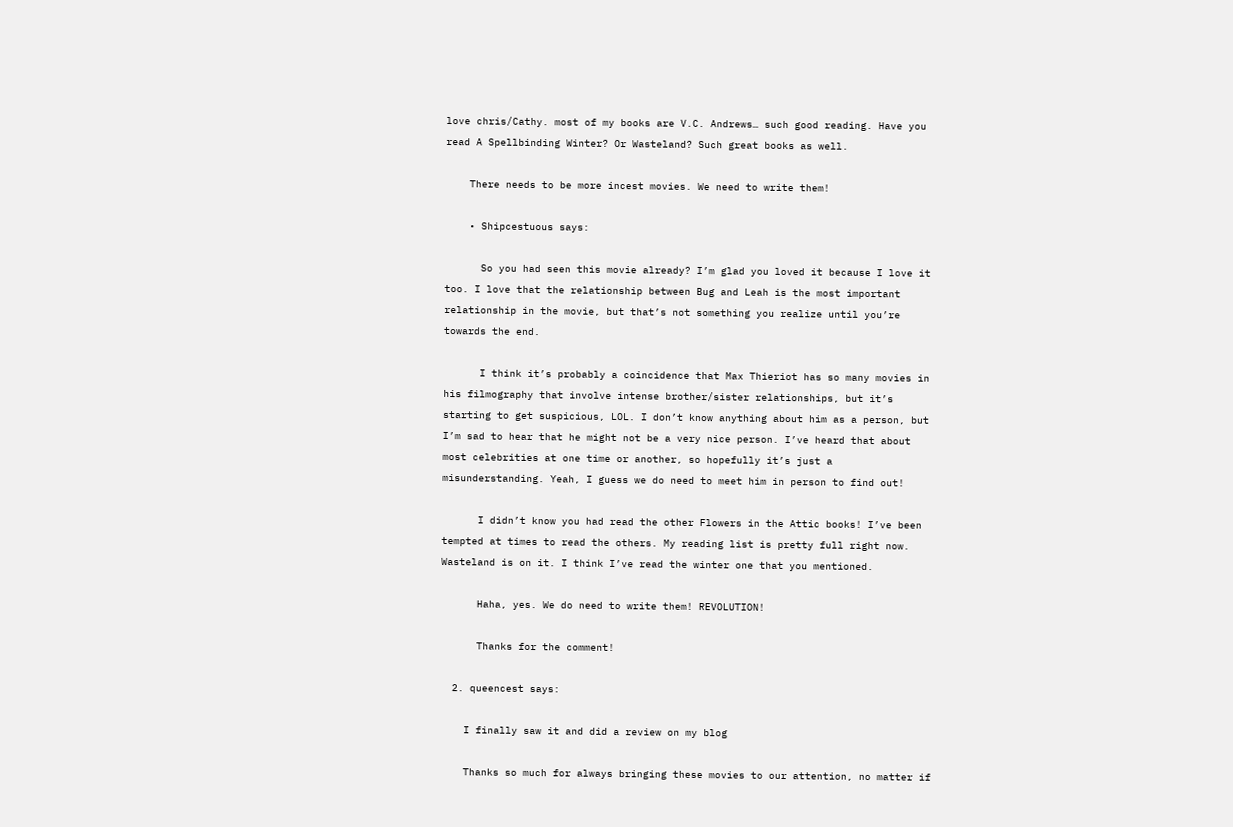love chris/Cathy. most of my books are V.C. Andrews… such good reading. Have you read A Spellbinding Winter? Or Wasteland? Such great books as well.

    There needs to be more incest movies. We need to write them!

    • Shipcestuous says:

      So you had seen this movie already? I’m glad you loved it because I love it too. I love that the relationship between Bug and Leah is the most important relationship in the movie, but that’s not something you realize until you’re towards the end.

      I think it’s probably a coincidence that Max Thieriot has so many movies in his filmography that involve intense brother/sister relationships, but it’s starting to get suspicious, LOL. I don’t know anything about him as a person, but I’m sad to hear that he might not be a very nice person. I’ve heard that about most celebrities at one time or another, so hopefully it’s just a misunderstanding. Yeah, I guess we do need to meet him in person to find out!

      I didn’t know you had read the other Flowers in the Attic books! I’ve been tempted at times to read the others. My reading list is pretty full right now. Wasteland is on it. I think I’ve read the winter one that you mentioned.

      Haha, yes. We do need to write them! REVOLUTION!

      Thanks for the comment!

  2. queencest says:

    I finally saw it and did a review on my blog

    Thanks so much for always bringing these movies to our attention, no matter if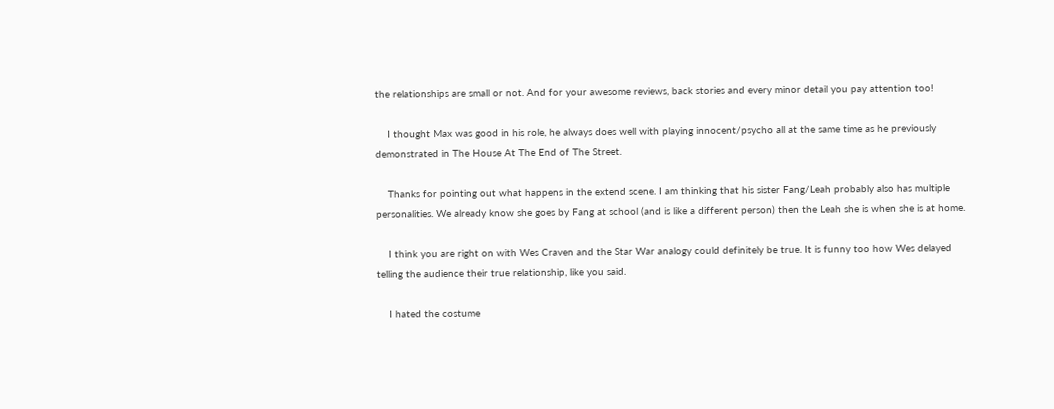the relationships are small or not. And for your awesome reviews, back stories and every minor detail you pay attention too!

    I thought Max was good in his role, he always does well with playing innocent/psycho all at the same time as he previously demonstrated in The House At The End of The Street.

    Thanks for pointing out what happens in the extend scene. I am thinking that his sister Fang/Leah probably also has multiple personalities. We already know she goes by Fang at school (and is like a different person) then the Leah she is when she is at home.

    I think you are right on with Wes Craven and the Star War analogy could definitely be true. It is funny too how Wes delayed telling the audience their true relationship, like you said.

    I hated the costume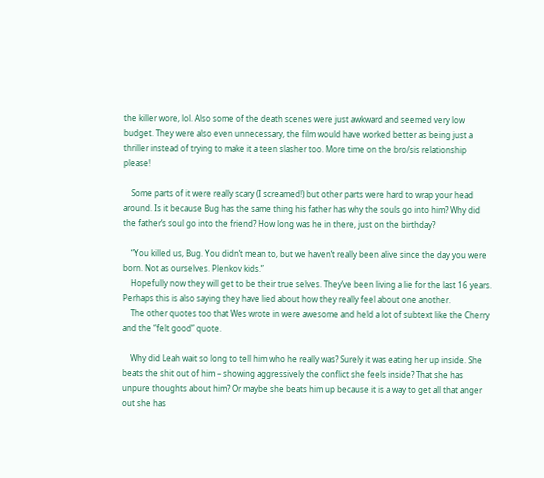the killer wore, lol. Also some of the death scenes were just awkward and seemed very low budget. They were also even unnecessary, the film would have worked better as being just a thriller instead of trying to make it a teen slasher too. More time on the bro/sis relationship please!

    Some parts of it were really scary (I screamed!) but other parts were hard to wrap your head around. Is it because Bug has the same thing his father has why the souls go into him? Why did the father’s soul go into the friend? How long was he in there, just on the birthday?

    “You killed us, Bug. You didn’t mean to, but we haven’t really been alive since the day you were born. Not as ourselves. Plenkov kids.”
    Hopefully now they will get to be their true selves. They’ve been living a lie for the last 16 years. Perhaps this is also saying they have lied about how they really feel about one another.
    The other quotes too that Wes wrote in were awesome and held a lot of subtext like the Cherry and the “felt good” quote.

    Why did Leah wait so long to tell him who he really was? Surely it was eating her up inside. She beats the shit out of him – showing aggressively the conflict she feels inside? That she has unpure thoughts about him? Or maybe she beats him up because it is a way to get all that anger out she has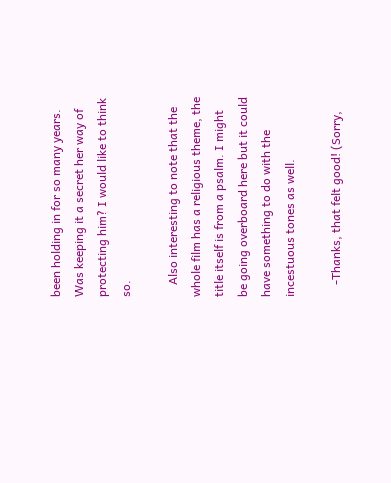been holding in for so many years. Was keeping it a secret her way of protecting him? I would like to think so.

    Also interesting to note that the whole film has a religious theme, the title itself is from a psalm. I might be going overboard here but it could have something to do with the incestuous tones as well.

    -Thanks, that felt good! (Sorry,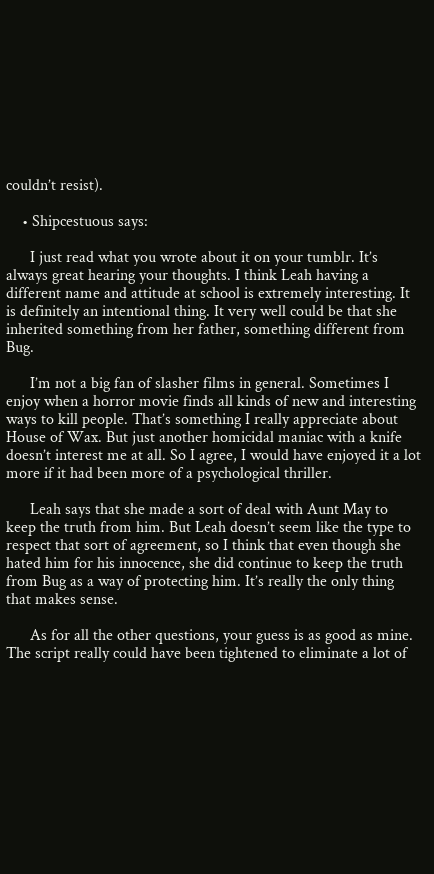couldn’t resist).

    • Shipcestuous says:

      I just read what you wrote about it on your tumblr. It’s always great hearing your thoughts. I think Leah having a different name and attitude at school is extremely interesting. It is definitely an intentional thing. It very well could be that she inherited something from her father, something different from Bug.

      I’m not a big fan of slasher films in general. Sometimes I enjoy when a horror movie finds all kinds of new and interesting ways to kill people. That’s something I really appreciate about House of Wax. But just another homicidal maniac with a knife doesn’t interest me at all. So I agree, I would have enjoyed it a lot more if it had been more of a psychological thriller.

      Leah says that she made a sort of deal with Aunt May to keep the truth from him. But Leah doesn’t seem like the type to respect that sort of agreement, so I think that even though she hated him for his innocence, she did continue to keep the truth from Bug as a way of protecting him. It’s really the only thing that makes sense.

      As for all the other questions, your guess is as good as mine. The script really could have been tightened to eliminate a lot of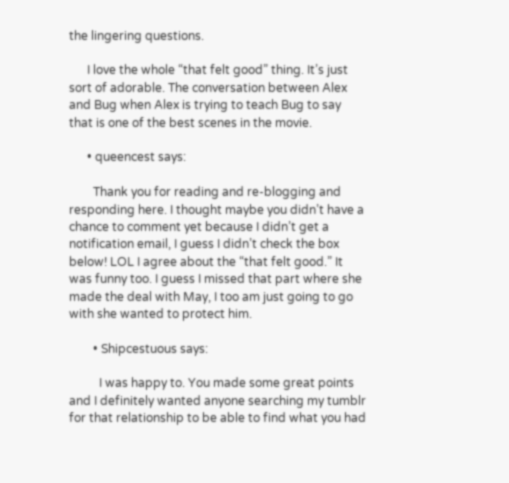the lingering questions.

      I love the whole “that felt good” thing. It’s just sort of adorable. The conversation between Alex and Bug when Alex is trying to teach Bug to say that is one of the best scenes in the movie.

      • queencest says:

        Thank you for reading and re-blogging and responding here. I thought maybe you didn’t have a chance to comment yet because I didn’t get a notification email, I guess I didn’t check the box below! LOL I agree about the “that felt good.” It was funny too. I guess I missed that part where she made the deal with May, I too am just going to go with she wanted to protect him.

        • Shipcestuous says:

          I was happy to. You made some great points and I definitely wanted anyone searching my tumblr for that relationship to be able to find what you had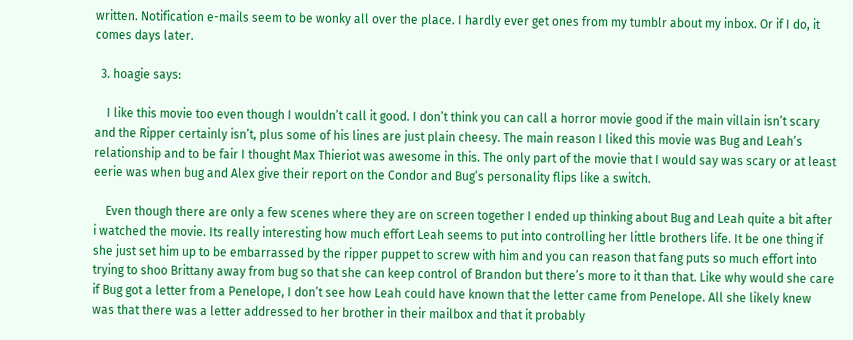written. Notification e-mails seem to be wonky all over the place. I hardly ever get ones from my tumblr about my inbox. Or if I do, it comes days later.

  3. hoagie says:

    I like this movie too even though I wouldn’t call it good. I don’t think you can call a horror movie good if the main villain isn’t scary and the Ripper certainly isn’t, plus some of his lines are just plain cheesy. The main reason I liked this movie was Bug and Leah’s relationship and to be fair I thought Max Thieriot was awesome in this. The only part of the movie that I would say was scary or at least eerie was when bug and Alex give their report on the Condor and Bug’s personality flips like a switch.

    Even though there are only a few scenes where they are on screen together I ended up thinking about Bug and Leah quite a bit after i watched the movie. Its really interesting how much effort Leah seems to put into controlling her little brothers life. It be one thing if she just set him up to be embarrassed by the ripper puppet to screw with him and you can reason that fang puts so much effort into trying to shoo Brittany away from bug so that she can keep control of Brandon but there’s more to it than that. Like why would she care if Bug got a letter from a Penelope, I don’t see how Leah could have known that the letter came from Penelope. All she likely knew was that there was a letter addressed to her brother in their mailbox and that it probably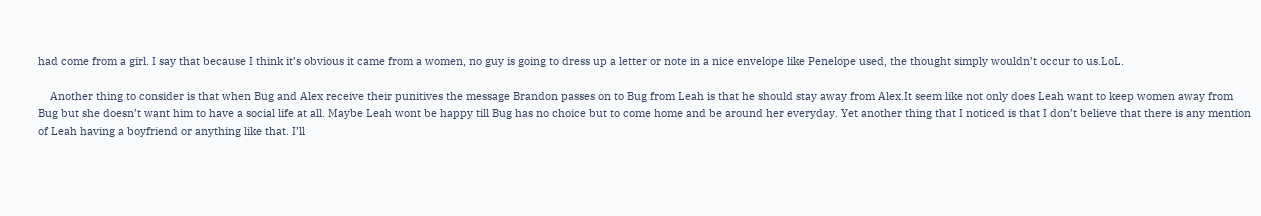had come from a girl. I say that because I think it’s obvious it came from a women, no guy is going to dress up a letter or note in a nice envelope like Penelope used, the thought simply wouldn’t occur to us.LoL.

    Another thing to consider is that when Bug and Alex receive their punitives the message Brandon passes on to Bug from Leah is that he should stay away from Alex.It seem like not only does Leah want to keep women away from Bug but she doesn’t want him to have a social life at all. Maybe Leah wont be happy till Bug has no choice but to come home and be around her everyday. Yet another thing that I noticed is that I don’t believe that there is any mention of Leah having a boyfriend or anything like that. I’ll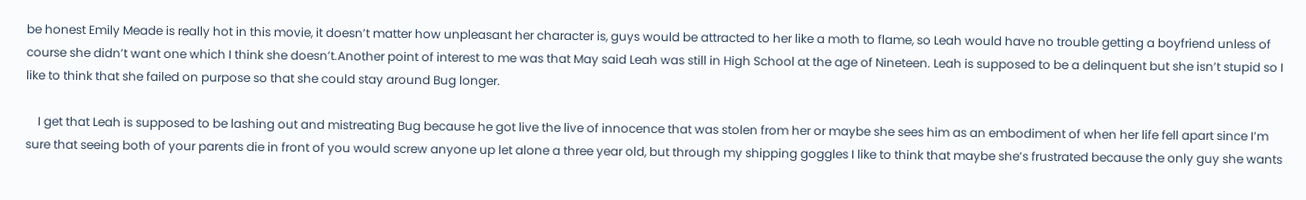be honest Emily Meade is really hot in this movie, it doesn’t matter how unpleasant her character is, guys would be attracted to her like a moth to flame, so Leah would have no trouble getting a boyfriend unless of course she didn’t want one which I think she doesn’t.Another point of interest to me was that May said Leah was still in High School at the age of Nineteen. Leah is supposed to be a delinquent but she isn’t stupid so I like to think that she failed on purpose so that she could stay around Bug longer.

    I get that Leah is supposed to be lashing out and mistreating Bug because he got live the live of innocence that was stolen from her or maybe she sees him as an embodiment of when her life fell apart since I’m sure that seeing both of your parents die in front of you would screw anyone up let alone a three year old, but through my shipping goggles I like to think that maybe she’s frustrated because the only guy she wants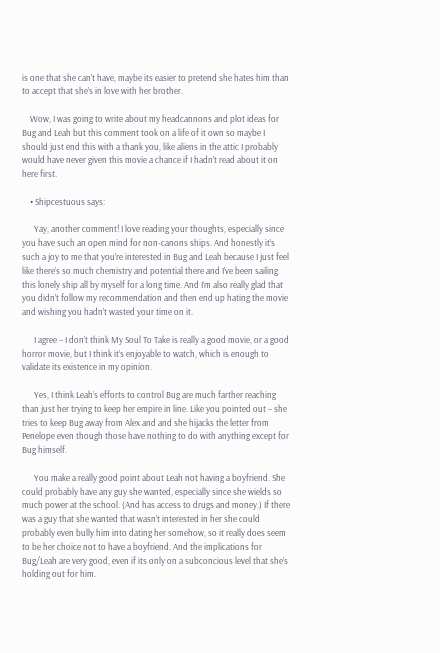is one that she can’t have, maybe its easier to pretend she hates him than to accept that she’s in love with her brother.

    Wow, I was going to write about my headcannons and plot ideas for Bug and Leah but this comment took on a life of it own so maybe I should just end this with a thank you, like aliens in the attic I probably would have never given this movie a chance if I hadn’t read about it on here first.

    • Shipcestuous says:

      Yay, another comment! I love reading your thoughts, especially since you have such an open mind for non-canons ships. And honestly it’s such a joy to me that you’re interested in Bug and Leah because I just feel like there’s so much chemistry and potential there and I’ve been sailing this lonely ship all by myself for a long time. And I’m also really glad that you didn’t follow my recommendation and then end up hating the movie and wishing you hadn’t wasted your time on it.

      I agree – I don’t think My Soul To Take is really a good movie, or a good horror movie, but I think it’s enjoyable to watch, which is enough to validate its existence in my opinion.

      Yes, I think Leah’s efforts to control Bug are much farther reaching than just her trying to keep her empire in line. Like you pointed out – she tries to keep Bug away from Alex and and she hijacks the letter from Penelope even though those have nothing to do with anything except for Bug himself.

      You make a really good point about Leah not having a boyfriend. She could probably have any guy she wanted, especially since she wields so much power at the school. (And has access to drugs and money.) If there was a guy that she wanted that wasn’t interested in her she could probably even bully him into dating her somehow, so it really does seem to be her choice not to have a boyfriend. And the implications for Bug/Leah are very good, even if its only on a subconcious level that she’s holding out for him.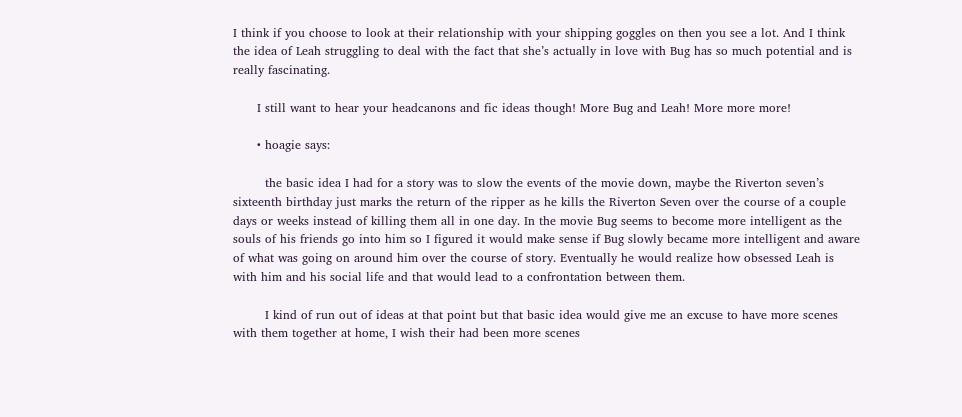I think if you choose to look at their relationship with your shipping goggles on then you see a lot. And I think the idea of Leah struggling to deal with the fact that she’s actually in love with Bug has so much potential and is really fascinating.

      I still want to hear your headcanons and fic ideas though! More Bug and Leah! More more more!

      • hoagie says:

        the basic idea I had for a story was to slow the events of the movie down, maybe the Riverton seven’s sixteenth birthday just marks the return of the ripper as he kills the Riverton Seven over the course of a couple days or weeks instead of killing them all in one day. In the movie Bug seems to become more intelligent as the souls of his friends go into him so I figured it would make sense if Bug slowly became more intelligent and aware of what was going on around him over the course of story. Eventually he would realize how obsessed Leah is with him and his social life and that would lead to a confrontation between them.

        I kind of run out of ideas at that point but that basic idea would give me an excuse to have more scenes with them together at home, I wish their had been more scenes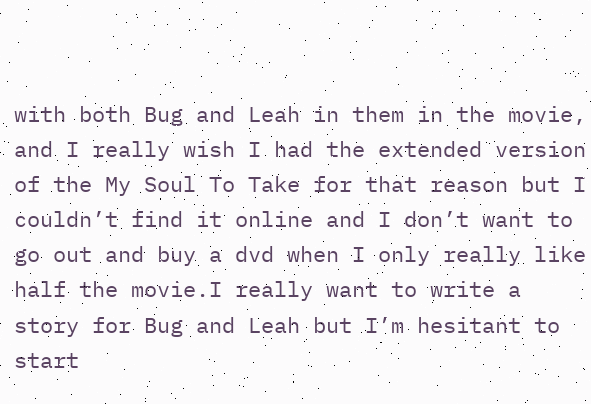with both Bug and Leah in them in the movie, and I really wish I had the extended version of the My Soul To Take for that reason but I couldn’t find it online and I don’t want to go out and buy a dvd when I only really like half the movie.I really want to write a story for Bug and Leah but I’m hesitant to start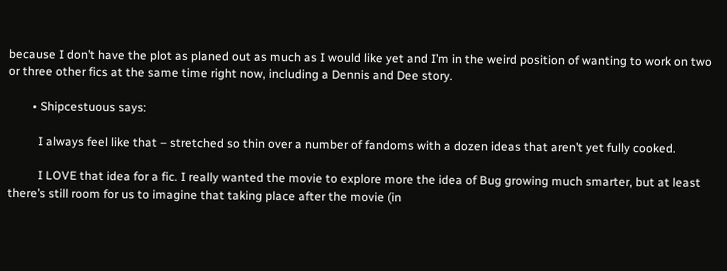because I don’t have the plot as planed out as much as I would like yet and I’m in the weird position of wanting to work on two or three other fics at the same time right now, including a Dennis and Dee story.

        • Shipcestuous says:

          I always feel like that – stretched so thin over a number of fandoms with a dozen ideas that aren’t yet fully cooked.

          I LOVE that idea for a fic. I really wanted the movie to explore more the idea of Bug growing much smarter, but at least there’s still room for us to imagine that taking place after the movie (in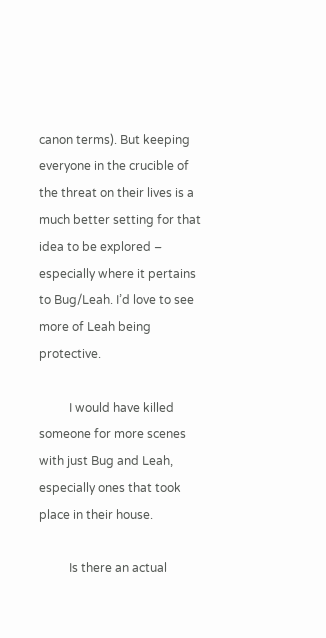canon terms). But keeping everyone in the crucible of the threat on their lives is a much better setting for that idea to be explored – especially where it pertains to Bug/Leah. I’d love to see more of Leah being protective.

          I would have killed someone for more scenes with just Bug and Leah, especially ones that took place in their house.

          Is there an actual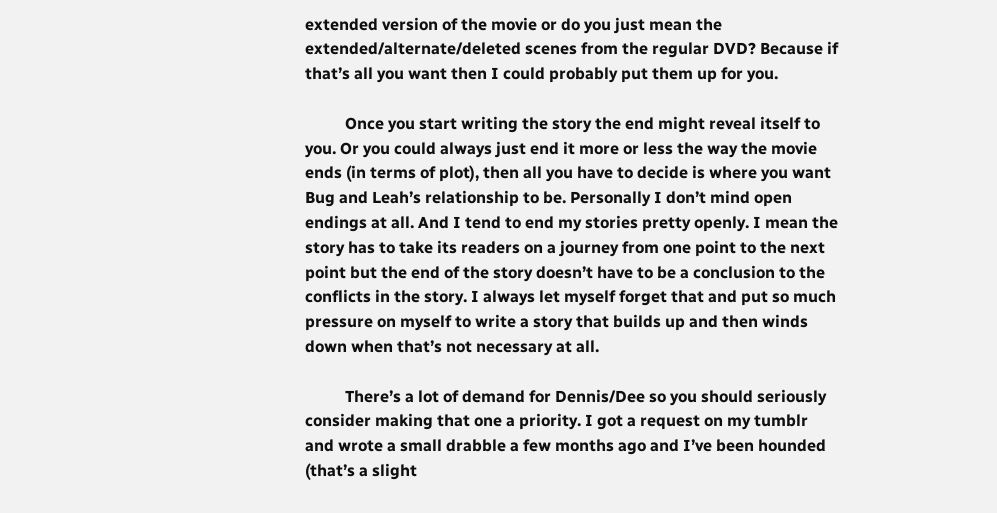extended version of the movie or do you just mean the extended/alternate/deleted scenes from the regular DVD? Because if that’s all you want then I could probably put them up for you.

          Once you start writing the story the end might reveal itself to you. Or you could always just end it more or less the way the movie ends (in terms of plot), then all you have to decide is where you want Bug and Leah’s relationship to be. Personally I don’t mind open endings at all. And I tend to end my stories pretty openly. I mean the story has to take its readers on a journey from one point to the next point but the end of the story doesn’t have to be a conclusion to the conflicts in the story. I always let myself forget that and put so much pressure on myself to write a story that builds up and then winds down when that’s not necessary at all.

          There’s a lot of demand for Dennis/Dee so you should seriously consider making that one a priority. I got a request on my tumblr and wrote a small drabble a few months ago and I’ve been hounded (that’s a slight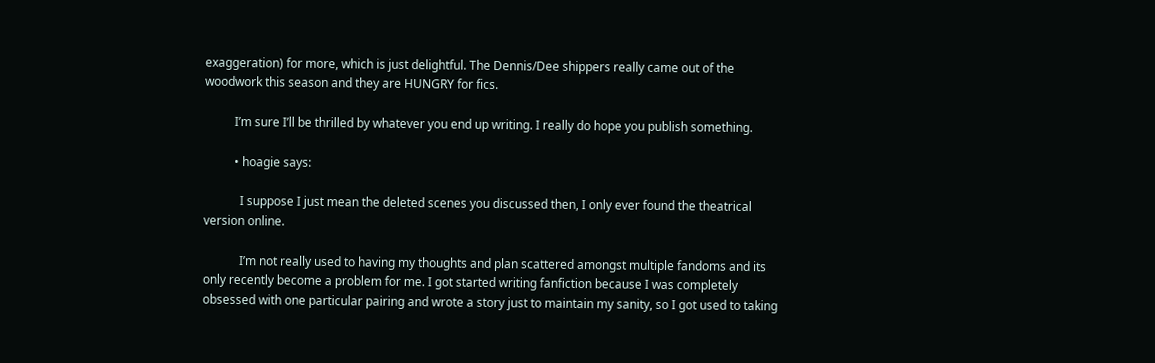exaggeration) for more, which is just delightful. The Dennis/Dee shippers really came out of the woodwork this season and they are HUNGRY for fics.

          I’m sure I’ll be thrilled by whatever you end up writing. I really do hope you publish something.

          • hoagie says:

            I suppose I just mean the deleted scenes you discussed then, I only ever found the theatrical version online.

            I’m not really used to having my thoughts and plan scattered amongst multiple fandoms and its only recently become a problem for me. I got started writing fanfiction because I was completely obsessed with one particular pairing and wrote a story just to maintain my sanity, so I got used to taking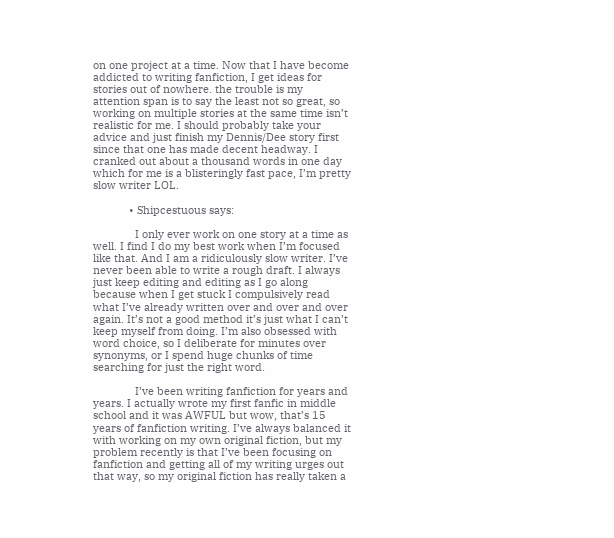on one project at a time. Now that I have become addicted to writing fanfiction, I get ideas for stories out of nowhere. the trouble is my attention span is to say the least not so great, so working on multiple stories at the same time isn’t realistic for me. I should probably take your advice and just finish my Dennis/Dee story first since that one has made decent headway. I cranked out about a thousand words in one day which for me is a blisteringly fast pace, I’m pretty slow writer LOL.

            • Shipcestuous says:

              I only ever work on one story at a time as well. I find I do my best work when I’m focused like that. And I am a ridiculously slow writer. I’ve never been able to write a rough draft. I always just keep editing and editing as I go along because when I get stuck I compulsively read what I’ve already written over and over and over again. It’s not a good method it’s just what I can’t keep myself from doing. I’m also obsessed with word choice, so I deliberate for minutes over synonyms, or I spend huge chunks of time searching for just the right word.

              I’ve been writing fanfiction for years and years. I actually wrote my first fanfic in middle school and it was AWFUL but wow, that’s 15 years of fanfiction writing. I’ve always balanced it with working on my own original fiction, but my problem recently is that I’ve been focusing on fanfiction and getting all of my writing urges out that way, so my original fiction has really taken a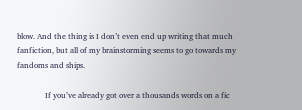blow. And the thing is I don’t even end up writing that much fanfiction, but all of my brainstorming seems to go towards my fandoms and ships.

              If you’ve already got over a thousands words on a fic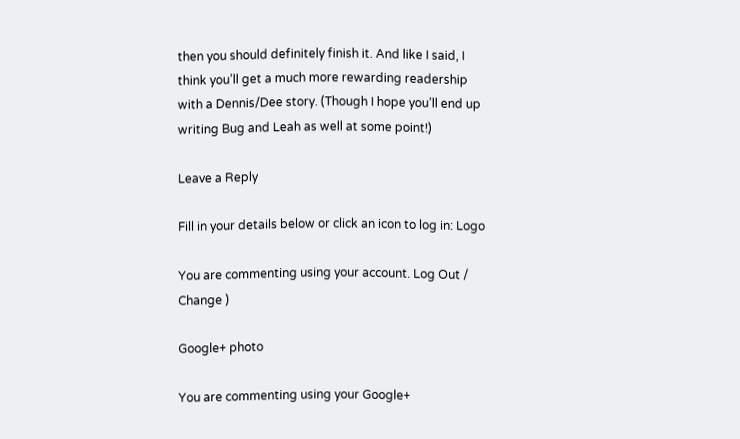then you should definitely finish it. And like I said, I think you’ll get a much more rewarding readership with a Dennis/Dee story. (Though I hope you’ll end up writing Bug and Leah as well at some point!)

Leave a Reply

Fill in your details below or click an icon to log in: Logo

You are commenting using your account. Log Out /  Change )

Google+ photo

You are commenting using your Google+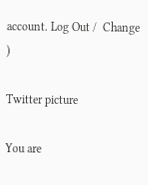account. Log Out /  Change )

Twitter picture

You are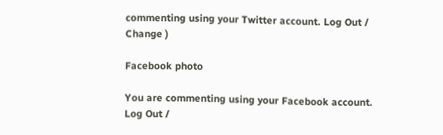commenting using your Twitter account. Log Out /  Change )

Facebook photo

You are commenting using your Facebook account. Log Out /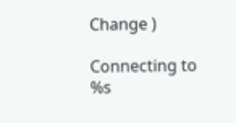Change )

Connecting to %s